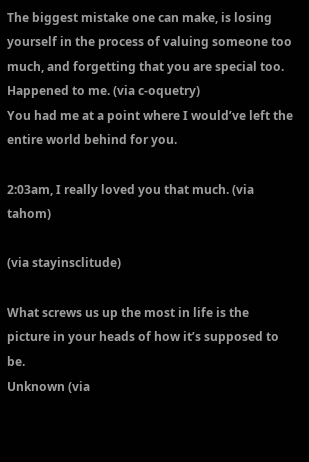The biggest mistake one can make, is losing yourself in the process of valuing someone too much, and forgetting that you are special too.
Happened to me. (via c-oquetry)
You had me at a point where I would’ve left the entire world behind for you.

2:03am, I really loved you that much. (via tahom)

(via stayinsclitude)

What screws us up the most in life is the picture in your heads of how it’s supposed to be.
Unknown (via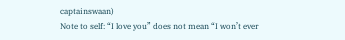captainswaan)
Note to self: “I love you” does not mean “I won’t ever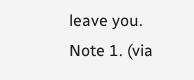leave you.
Note 1. (via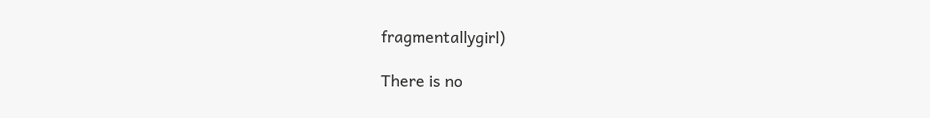fragmentallygirl)

There is no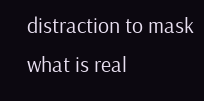distraction to mask what is real